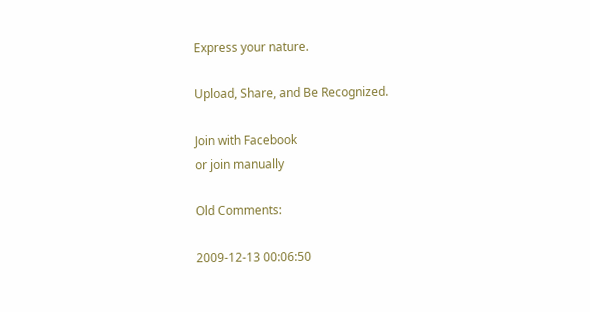Express your nature.

Upload, Share, and Be Recognized.

Join with Facebook
or join manually

Old Comments:

2009-12-13 00:06:50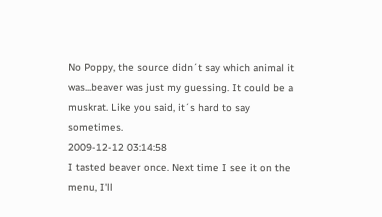No Poppy, the source didn´t say which animal it was...beaver was just my guessing. It could be a muskrat. Like you said, it´s hard to say sometimes.
2009-12-12 03:14:58
I tasted beaver once. Next time I see it on the menu, I'll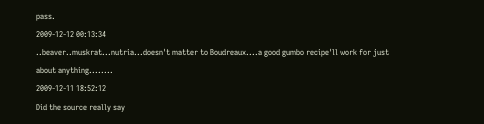pass.
2009-12-12 00:13:34
..beaver..muskrat...nutria...doesn't matter to Boudreaux....a good gumbo recipe'll work for just about anything........
2009-12-11 18:52:12
Did the source really say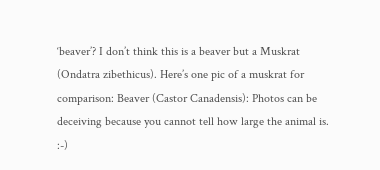‘beaver’? I don’t think this is a beaver but a Muskrat (Ondatra zibethicus). Here’s one pic of a muskrat for comparison: Beaver (Castor Canadensis): Photos can be deceiving because you cannot tell how large the animal is. :-)